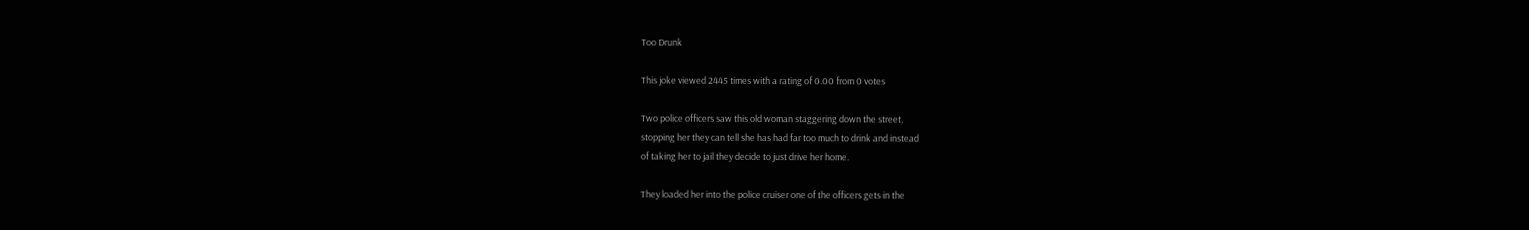Too Drunk

This joke viewed 2445 times with a rating of 0.00 from 0 votes

Two police officers saw this old woman staggering down the street,
stopping her they can tell she has had far too much to drink and instead
of taking her to jail they decide to just drive her home.

They loaded her into the police cruiser one of the officers gets in the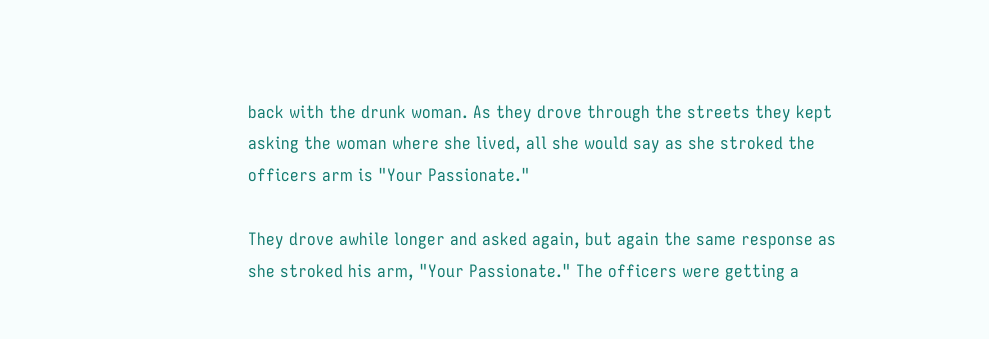back with the drunk woman. As they drove through the streets they kept
asking the woman where she lived, all she would say as she stroked the
officers arm is "Your Passionate."

They drove awhile longer and asked again, but again the same response as
she stroked his arm, "Your Passionate." The officers were getting a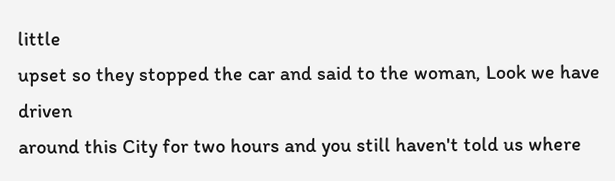little
upset so they stopped the car and said to the woman, Look we have driven
around this City for two hours and you still haven't told us where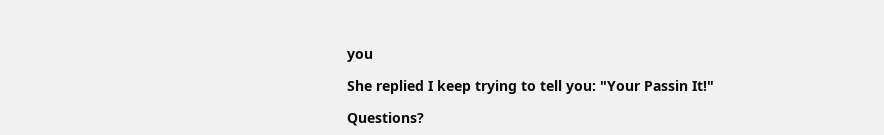you

She replied I keep trying to tell you: "Your Passin It!"

Questions?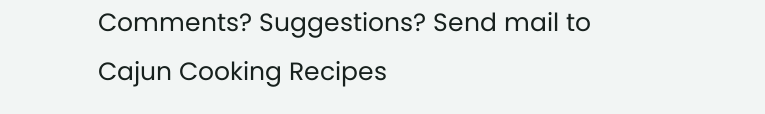Comments? Suggestions? Send mail to
Cajun Cooking Recipes